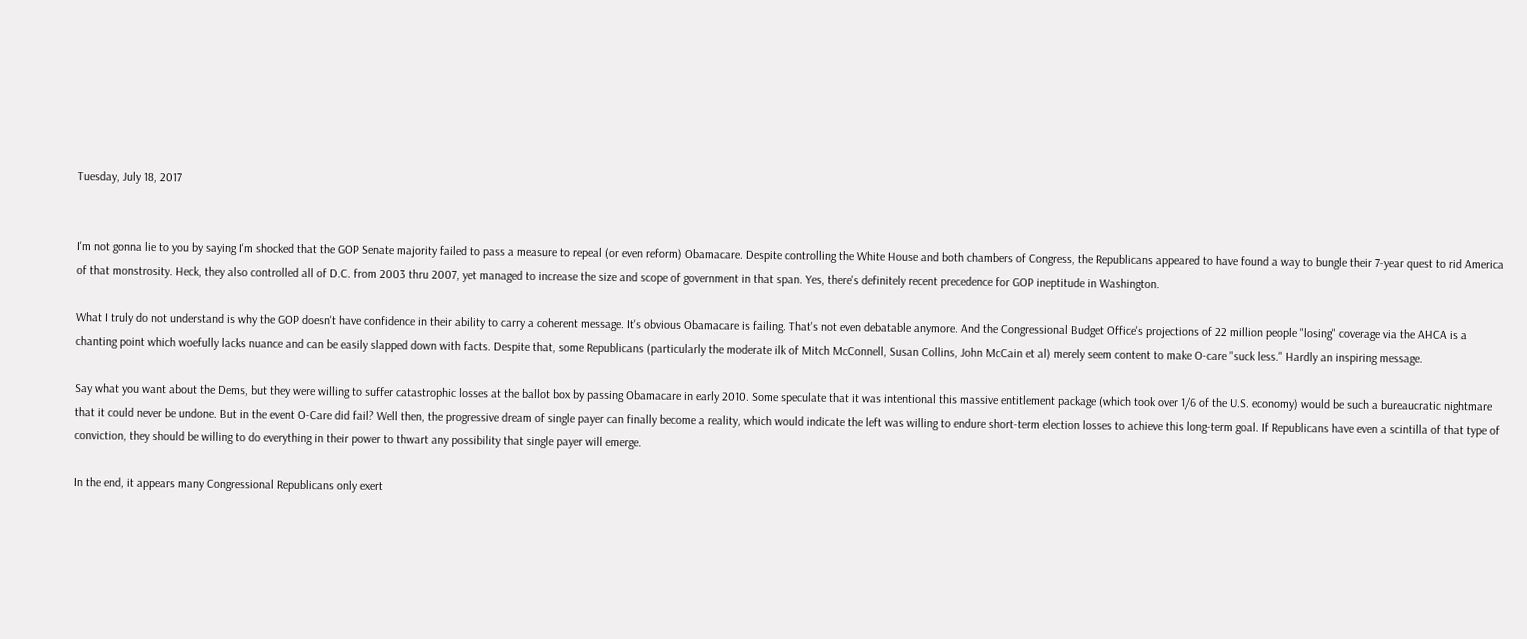Tuesday, July 18, 2017


I'm not gonna lie to you by saying I'm shocked that the GOP Senate majority failed to pass a measure to repeal (or even reform) Obamacare. Despite controlling the White House and both chambers of Congress, the Republicans appeared to have found a way to bungle their 7-year quest to rid America of that monstrosity. Heck, they also controlled all of D.C. from 2003 thru 2007, yet managed to increase the size and scope of government in that span. Yes, there's definitely recent precedence for GOP ineptitude in Washington.

What I truly do not understand is why the GOP doesn't have confidence in their ability to carry a coherent message. It's obvious Obamacare is failing. That's not even debatable anymore. And the Congressional Budget Office's projections of 22 million people "losing" coverage via the AHCA is a chanting point which woefully lacks nuance and can be easily slapped down with facts. Despite that, some Republicans (particularly the moderate ilk of Mitch McConnell, Susan Collins, John McCain et al) merely seem content to make O-care "suck less." Hardly an inspiring message.

Say what you want about the Dems, but they were willing to suffer catastrophic losses at the ballot box by passing Obamacare in early 2010. Some speculate that it was intentional this massive entitlement package (which took over 1/6 of the U.S. economy) would be such a bureaucratic nightmare that it could never be undone. But in the event O-Care did fail? Well then, the progressive dream of single payer can finally become a reality, which would indicate the left was willing to endure short-term election losses to achieve this long-term goal. If Republicans have even a scintilla of that type of conviction, they should be willing to do everything in their power to thwart any possibility that single payer will emerge.

In the end, it appears many Congressional Republicans only exert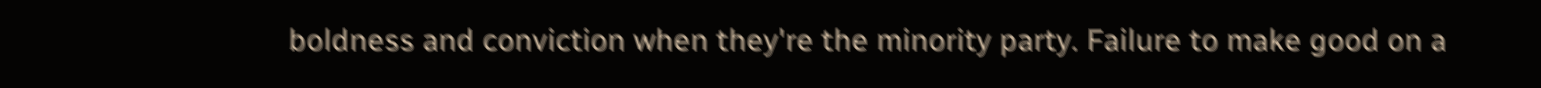boldness and conviction when they're the minority party. Failure to make good on a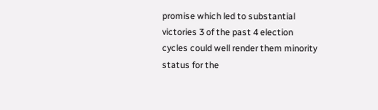promise which led to substantial victories 3 of the past 4 election cycles could well render them minority status for the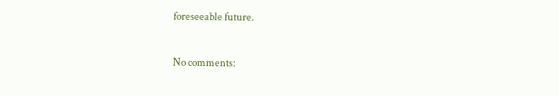foreseeable future.


No comments: